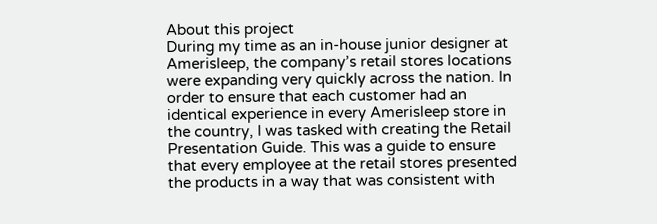About this project
During my time as an in-house junior designer at Amerisleep, the company’s retail stores locations were expanding very quickly across the nation. In order to ensure that each customer had an identical experience in every Amerisleep store in the country, I was tasked with creating the Retail Presentation Guide. This was a guide to ensure that every employee at the retail stores presented the products in a way that was consistent with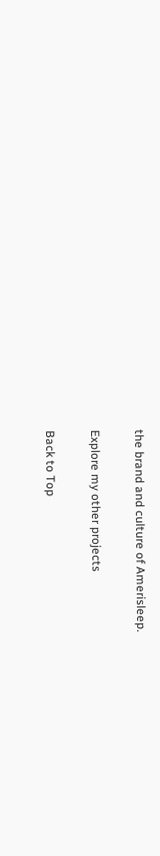the brand and culture of Amerisleep.

Explore my other projects

Back to Top